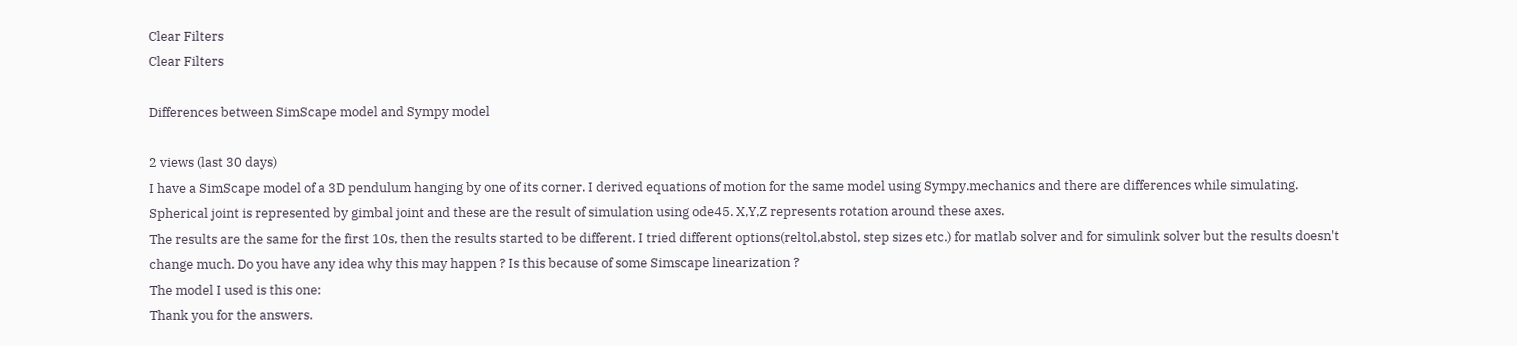Clear Filters
Clear Filters

Differences between SimScape model and Sympy model

2 views (last 30 days)
I have a SimScape model of a 3D pendulum hanging by one of its corner. I derived equations of motion for the same model using Sympy.mechanics and there are differences while simulating. Spherical joint is represented by gimbal joint and these are the result of simulation using ode45. X,Y,Z represents rotation around these axes.
The results are the same for the first 10s, then the results started to be different. I tried different options(reltol,abstol, step sizes etc.) for matlab solver and for simulink solver but the results doesn't change much. Do you have any idea why this may happen ? Is this because of some Simscape linearization ?
The model I used is this one:
Thank you for the answers.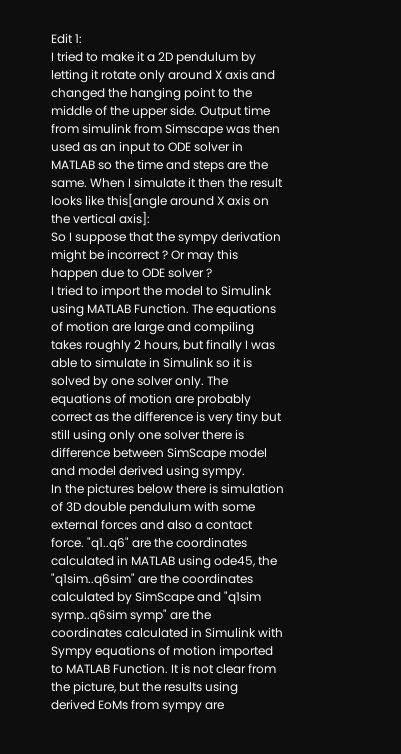Edit 1:
I tried to make it a 2D pendulum by letting it rotate only around X axis and changed the hanging point to the middle of the upper side. Output time from simulink from Simscape was then used as an input to ODE solver in MATLAB so the time and steps are the same. When I simulate it then the result looks like this[angle around X axis on the vertical axis]:
So I suppose that the sympy derivation might be incorrect ? Or may this happen due to ODE solver ?
I tried to import the model to Simulink using MATLAB Function. The equations of motion are large and compiling takes roughly 2 hours, but finally I was able to simulate in Simulink so it is solved by one solver only. The equations of motion are probably correct as the difference is very tiny but still using only one solver there is difference between SimScape model and model derived using sympy.
In the pictures below there is simulation of 3D double pendulum with some external forces and also a contact force. "q1..q6" are the coordinates calculated in MATLAB using ode45, the "q1sim..q6sim" are the coordinates calculated by SimScape and "q1sim symp..q6sim symp" are the coordinates calculated in Simulink with Sympy equations of motion imported to MATLAB Function. It is not clear from the picture, but the results using derived EoMs from sympy are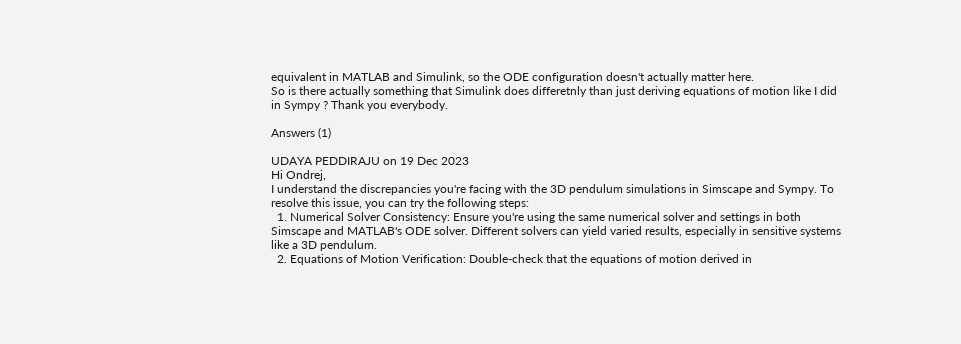equivalent in MATLAB and Simulink, so the ODE configuration doesn't actually matter here.
So is there actually something that Simulink does differetnly than just deriving equations of motion like I did in Sympy ? Thank you everybody.

Answers (1)

UDAYA PEDDIRAJU on 19 Dec 2023
Hi Ondrej,
I understand the discrepancies you're facing with the 3D pendulum simulations in Simscape and Sympy. To resolve this issue, you can try the following steps:
  1. Numerical Solver Consistency: Ensure you're using the same numerical solver and settings in both Simscape and MATLAB's ODE solver. Different solvers can yield varied results, especially in sensitive systems like a 3D pendulum.
  2. Equations of Motion Verification: Double-check that the equations of motion derived in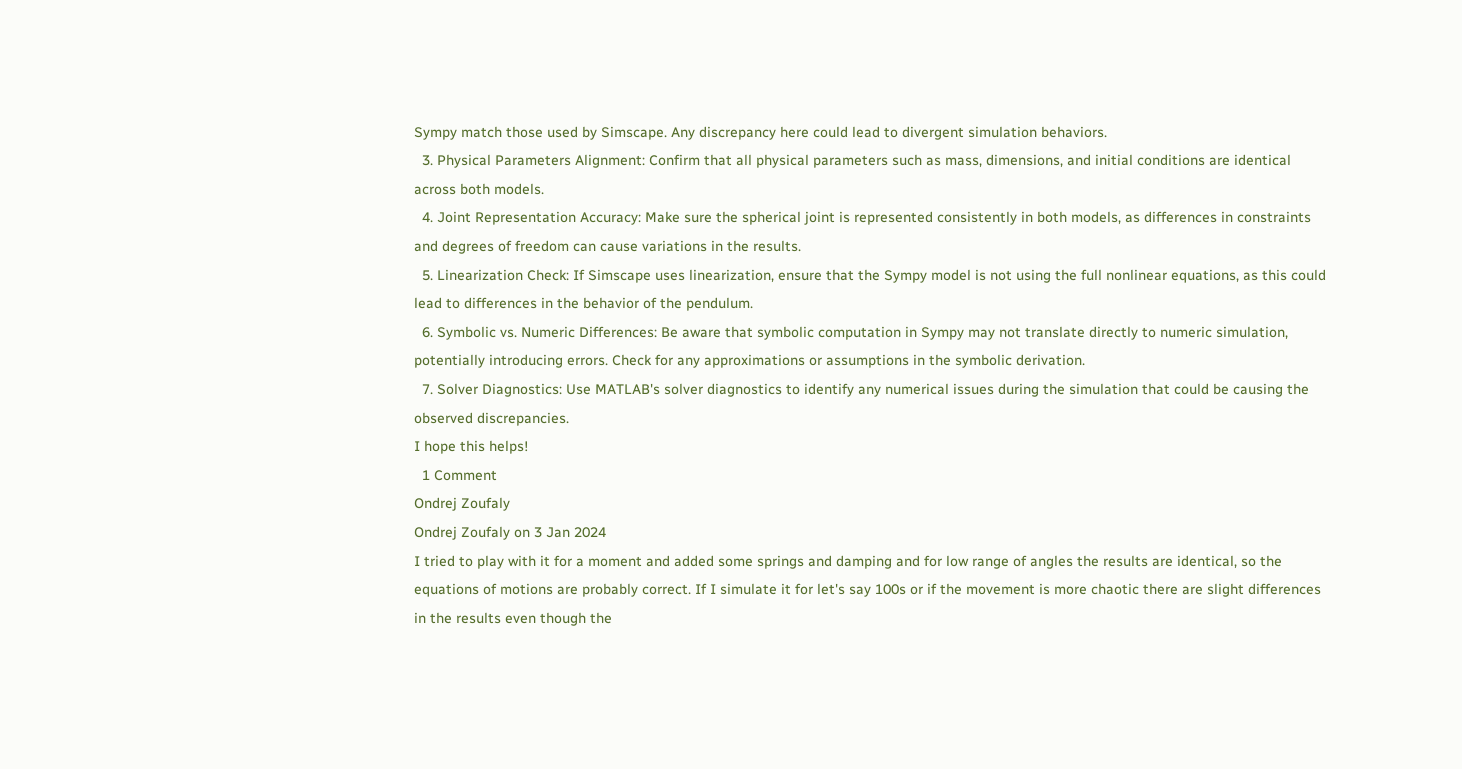Sympy match those used by Simscape. Any discrepancy here could lead to divergent simulation behaviors.
  3. Physical Parameters Alignment: Confirm that all physical parameters such as mass, dimensions, and initial conditions are identical across both models.
  4. Joint Representation Accuracy: Make sure the spherical joint is represented consistently in both models, as differences in constraints and degrees of freedom can cause variations in the results.
  5. Linearization Check: If Simscape uses linearization, ensure that the Sympy model is not using the full nonlinear equations, as this could lead to differences in the behavior of the pendulum.
  6. Symbolic vs. Numeric Differences: Be aware that symbolic computation in Sympy may not translate directly to numeric simulation, potentially introducing errors. Check for any approximations or assumptions in the symbolic derivation.
  7. Solver Diagnostics: Use MATLAB's solver diagnostics to identify any numerical issues during the simulation that could be causing the observed discrepancies.
I hope this helps!
  1 Comment
Ondrej Zoufaly
Ondrej Zoufaly on 3 Jan 2024
I tried to play with it for a moment and added some springs and damping and for low range of angles the results are identical, so the equations of motions are probably correct. If I simulate it for let's say 100s or if the movement is more chaotic there are slight differences in the results even though the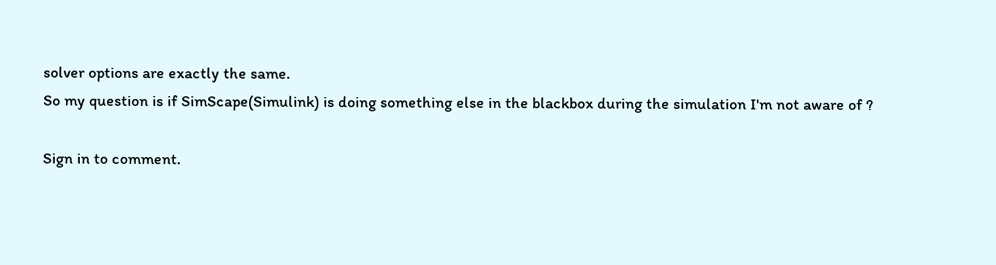solver options are exactly the same.
So my question is if SimScape(Simulink) is doing something else in the blackbox during the simulation I'm not aware of ?

Sign in to comment.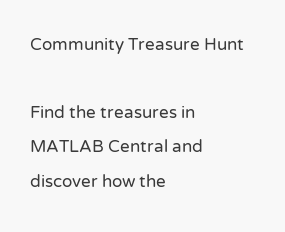Community Treasure Hunt

Find the treasures in MATLAB Central and discover how the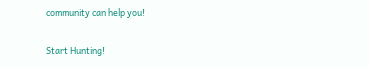community can help you!

Start Hunting!